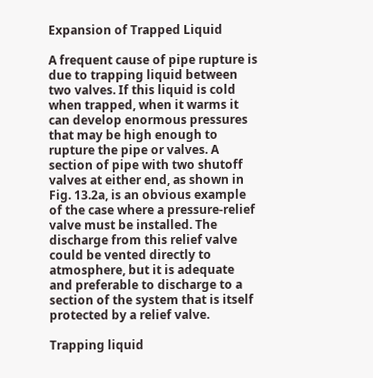Expansion of Trapped Liquid

A frequent cause of pipe rupture is due to trapping liquid between two valves. If this liquid is cold when trapped, when it warms it can develop enormous pressures that may be high enough to rupture the pipe or valves. A section of pipe with two shutoff valves at either end, as shown in Fig. 13.2a, is an obvious example of the case where a pressure-relief valve must be installed. The discharge from this relief valve could be vented directly to atmosphere, but it is adequate and preferable to discharge to a section of the system that is itself protected by a relief valve.

Trapping liquid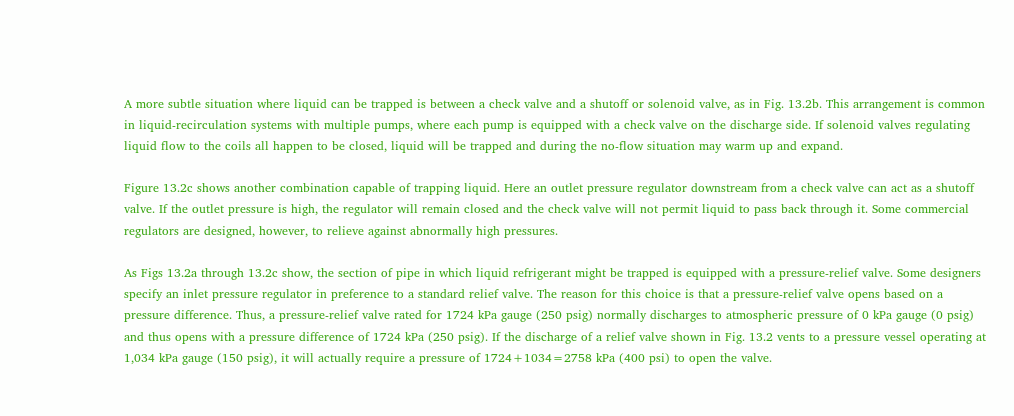A more subtle situation where liquid can be trapped is between a check valve and a shutoff or solenoid valve, as in Fig. 13.2b. This arrangement is common in liquid-recirculation systems with multiple pumps, where each pump is equipped with a check valve on the discharge side. If solenoid valves regulating liquid flow to the coils all happen to be closed, liquid will be trapped and during the no-flow situation may warm up and expand.

Figure 13.2c shows another combination capable of trapping liquid. Here an outlet pressure regulator downstream from a check valve can act as a shutoff valve. If the outlet pressure is high, the regulator will remain closed and the check valve will not permit liquid to pass back through it. Some commercial regulators are designed, however, to relieve against abnormally high pressures.

As Figs 13.2a through 13.2c show, the section of pipe in which liquid refrigerant might be trapped is equipped with a pressure-relief valve. Some designers specify an inlet pressure regulator in preference to a standard relief valve. The reason for this choice is that a pressure-relief valve opens based on a pressure difference. Thus, a pressure-relief valve rated for 1724 kPa gauge (250 psig) normally discharges to atmospheric pressure of 0 kPa gauge (0 psig) and thus opens with a pressure difference of 1724 kPa (250 psig). If the discharge of a relief valve shown in Fig. 13.2 vents to a pressure vessel operating at 1,034 kPa gauge (150 psig), it will actually require a pressure of 1724+1034=2758 kPa (400 psi) to open the valve.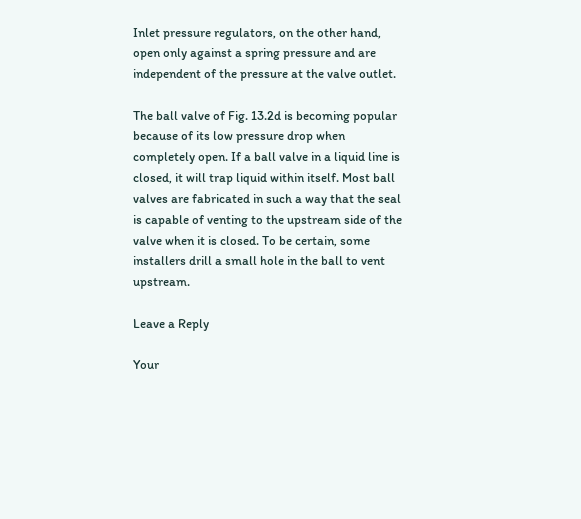Inlet pressure regulators, on the other hand, open only against a spring pressure and are independent of the pressure at the valve outlet.

The ball valve of Fig. 13.2d is becoming popular because of its low pressure drop when completely open. If a ball valve in a liquid line is closed, it will trap liquid within itself. Most ball valves are fabricated in such a way that the seal is capable of venting to the upstream side of the valve when it is closed. To be certain, some installers drill a small hole in the ball to vent upstream.

Leave a Reply

Your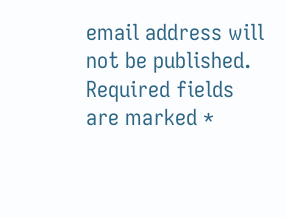email address will not be published. Required fields are marked *